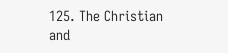125. The Christian and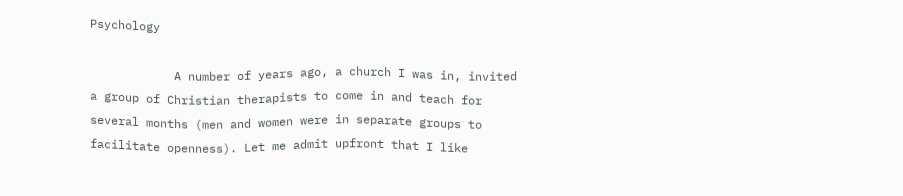Psychology

            A number of years ago, a church I was in, invited a group of Christian therapists to come in and teach for several months (men and women were in separate groups to facilitate openness). Let me admit upfront that I like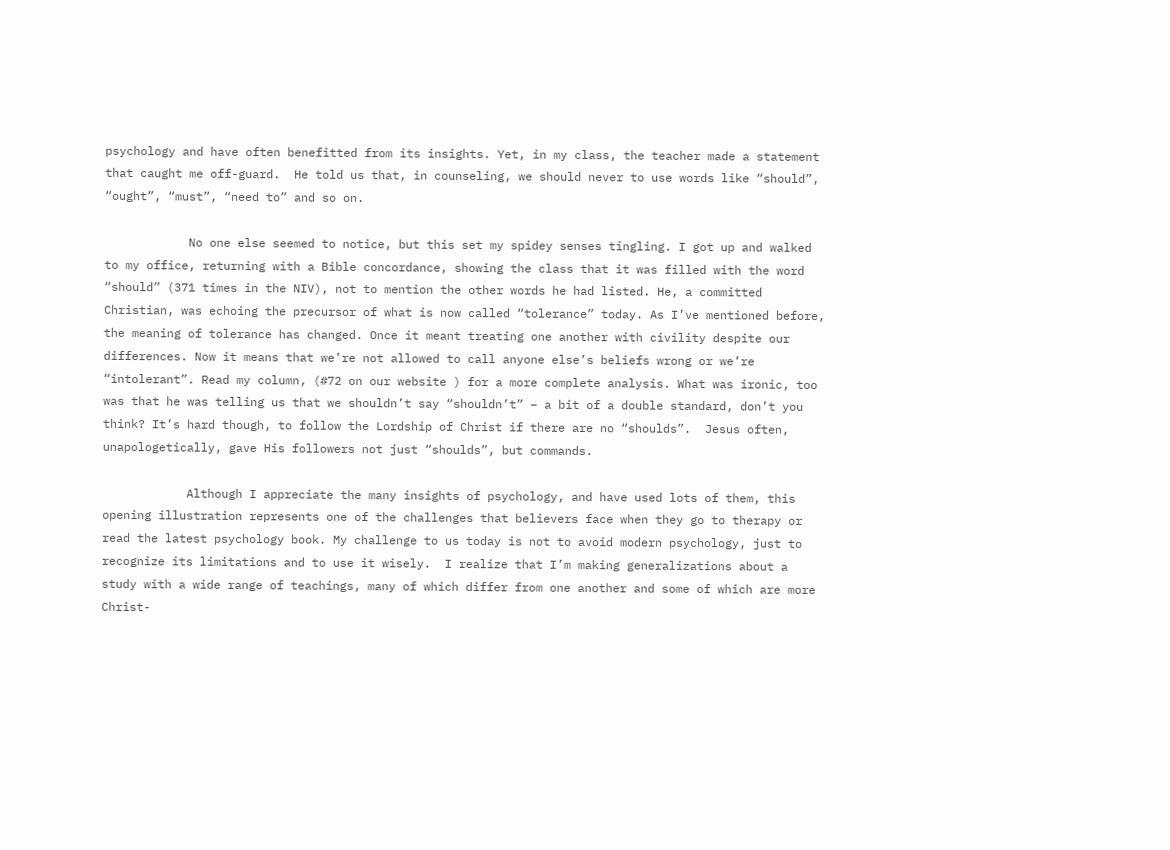psychology and have often benefitted from its insights. Yet, in my class, the teacher made a statement that caught me off-guard.  He told us that, in counseling, we should never to use words like “should”, “ought”, “must”, “need to” and so on.

            No one else seemed to notice, but this set my spidey senses tingling. I got up and walked to my office, returning with a Bible concordance, showing the class that it was filled with the word “should” (371 times in the NIV), not to mention the other words he had listed. He, a committed Christian, was echoing the precursor of what is now called “tolerance” today. As I’ve mentioned before, the meaning of tolerance has changed. Once it meant treating one another with civility despite our differences. Now it means that we’re not allowed to call anyone else’s beliefs wrong or we’re “intolerant”. Read my column, (#72 on our website ) for a more complete analysis. What was ironic, too was that he was telling us that we shouldn’t say “shouldn’t” – a bit of a double standard, don’t you think? It’s hard though, to follow the Lordship of Christ if there are no “shoulds”.  Jesus often, unapologetically, gave His followers not just “shoulds”, but commands.

            Although I appreciate the many insights of psychology, and have used lots of them, this opening illustration represents one of the challenges that believers face when they go to therapy or read the latest psychology book. My challenge to us today is not to avoid modern psychology, just to recognize its limitations and to use it wisely.  I realize that I’m making generalizations about a study with a wide range of teachings, many of which differ from one another and some of which are more Christ-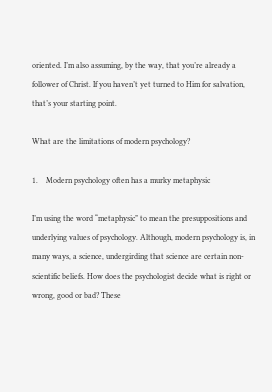oriented. I’m also assuming, by the way, that you’re already a follower of Christ. If you haven’t yet turned to Him for salvation, that’s your starting point.

What are the limitations of modern psychology?

1.    Modern psychology often has a murky metaphysic

I’m using the word “metaphysic” to mean the presuppositions and underlying values of psychology. Although, modern psychology is, in many ways, a science, undergirding that science are certain non-scientific beliefs. How does the psychologist decide what is right or wrong, good or bad? These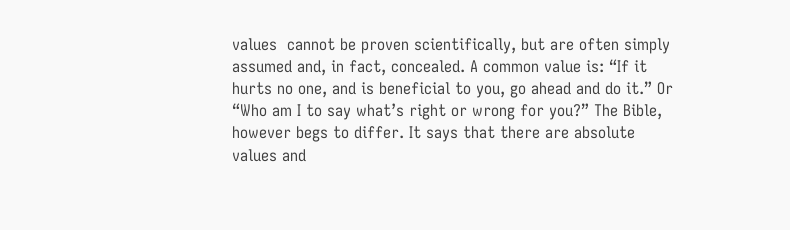values  cannot be proven scientifically, but are often simply assumed and, in fact, concealed. A common value is: “If it hurts no one, and is beneficial to you, go ahead and do it.” Or “Who am I to say what’s right or wrong for you?” The Bible, however begs to differ. It says that there are absolute values and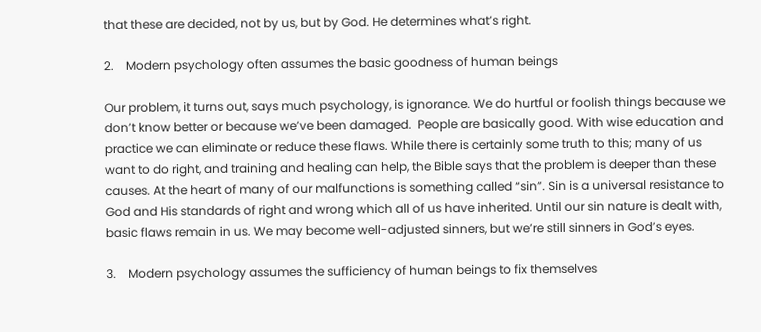that these are decided, not by us, but by God. He determines what’s right.

2.    Modern psychology often assumes the basic goodness of human beings

Our problem, it turns out, says much psychology, is ignorance. We do hurtful or foolish things because we don’t know better or because we’ve been damaged.  People are basically good. With wise education and practice we can eliminate or reduce these flaws. While there is certainly some truth to this; many of us want to do right, and training and healing can help, the Bible says that the problem is deeper than these causes. At the heart of many of our malfunctions is something called “sin”. Sin is a universal resistance to God and His standards of right and wrong which all of us have inherited. Until our sin nature is dealt with, basic flaws remain in us. We may become well-adjusted sinners, but we’re still sinners in God’s eyes.

3.    Modern psychology assumes the sufficiency of human beings to fix themselves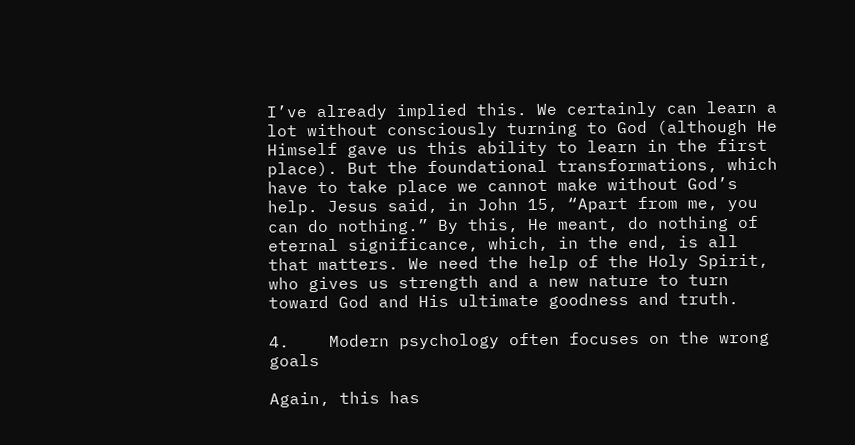I’ve already implied this. We certainly can learn a lot without consciously turning to God (although He Himself gave us this ability to learn in the first place). But the foundational transformations, which have to take place we cannot make without God’s help. Jesus said, in John 15, “Apart from me, you can do nothing.” By this, He meant, do nothing of eternal significance, which, in the end, is all that matters. We need the help of the Holy Spirit, who gives us strength and a new nature to turn toward God and His ultimate goodness and truth.

4.    Modern psychology often focuses on the wrong goals

Again, this has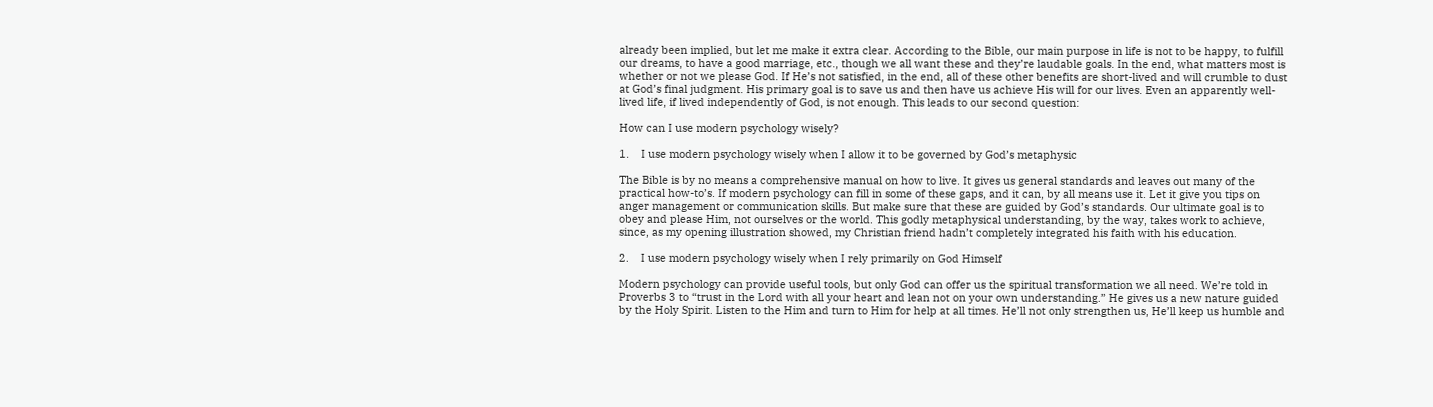already been implied, but let me make it extra clear. According to the Bible, our main purpose in life is not to be happy, to fulfill our dreams, to have a good marriage, etc., though we all want these and they’re laudable goals. In the end, what matters most is whether or not we please God. If He’s not satisfied, in the end, all of these other benefits are short-lived and will crumble to dust at God’s final judgment. His primary goal is to save us and then have us achieve His will for our lives. Even an apparently well-lived life, if lived independently of God, is not enough. This leads to our second question:

How can I use modern psychology wisely?

1.    I use modern psychology wisely when I allow it to be governed by God’s metaphysic

The Bible is by no means a comprehensive manual on how to live. It gives us general standards and leaves out many of the practical how-to’s. If modern psychology can fill in some of these gaps, and it can, by all means use it. Let it give you tips on anger management or communication skills. But make sure that these are guided by God’s standards. Our ultimate goal is to obey and please Him, not ourselves or the world. This godly metaphysical understanding, by the way, takes work to achieve, since, as my opening illustration showed, my Christian friend hadn’t completely integrated his faith with his education.

2.    I use modern psychology wisely when I rely primarily on God Himself

Modern psychology can provide useful tools, but only God can offer us the spiritual transformation we all need. We’re told in Proverbs 3 to “trust in the Lord with all your heart and lean not on your own understanding.” He gives us a new nature guided by the Holy Spirit. Listen to the Him and turn to Him for help at all times. He’ll not only strengthen us, He’ll keep us humble and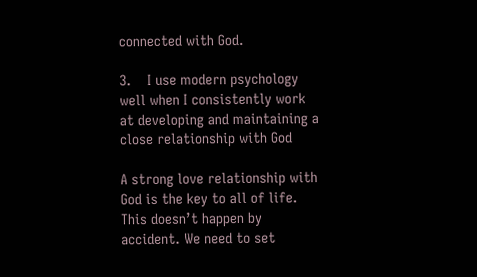connected with God.

3.    I use modern psychology well when I consistently work at developing and maintaining a close relationship with God

A strong love relationship with God is the key to all of life. This doesn’t happen by accident. We need to set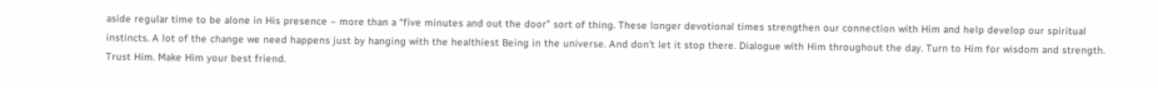aside regular time to be alone in His presence – more than a “five minutes and out the door” sort of thing. These longer devotional times strengthen our connection with Him and help develop our spiritual instincts. A lot of the change we need happens just by hanging with the healthiest Being in the universe. And don’t let it stop there. Dialogue with Him throughout the day. Turn to Him for wisdom and strength. Trust Him. Make Him your best friend.